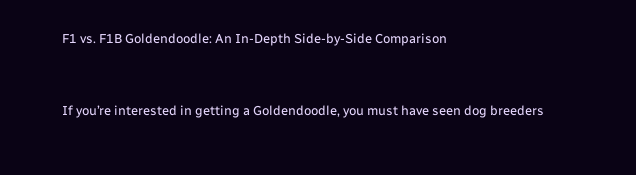F1 vs. F1B Goldendoodle: An In-Depth Side-by-Side Comparison


If you’re interested in getting a Goldendoodle, you must have seen dog breeders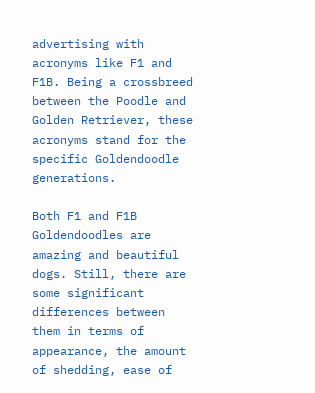advertising with acronyms like F1 and F1B. Being a crossbreed between the Poodle and Golden Retriever, these acronyms stand for the specific Goldendoodle generations.

Both F1 and F1B Goldendoodles are amazing and beautiful dogs. Still, there are some significant differences between them in terms of appearance, the amount of shedding, ease of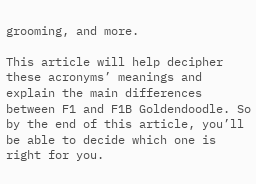grooming, and more.

This article will help decipher these acronyms’ meanings and explain the main differences between F1 and F1B Goldendoodle. So by the end of this article, you’ll be able to decide which one is right for you.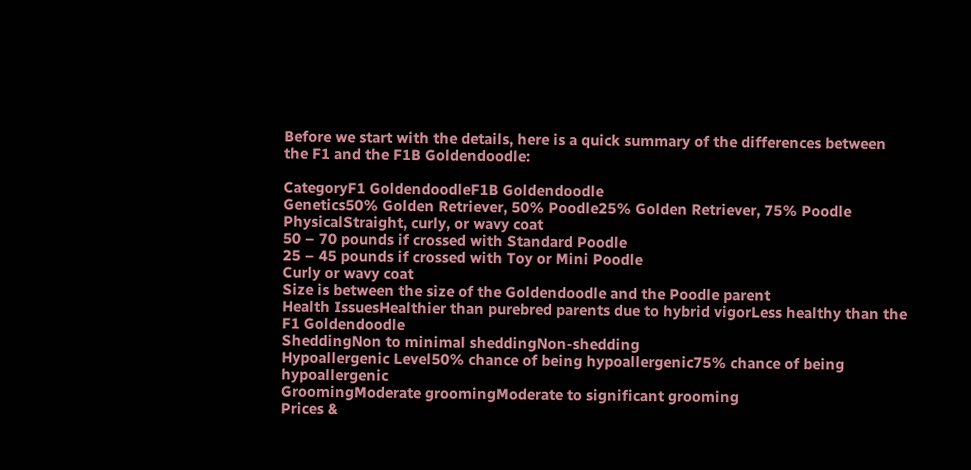Before we start with the details, here is a quick summary of the differences between the F1 and the F1B Goldendoodle:

CategoryF1 GoldendoodleF1B Goldendoodle
Genetics50% Golden Retriever, 50% Poodle25% Golden Retriever, 75% Poodle
PhysicalStraight, curly, or wavy coat
50 – 70 pounds if crossed with Standard Poodle
25 – 45 pounds if crossed with Toy or Mini Poodle
Curly or wavy coat
Size is between the size of the Goldendoodle and the Poodle parent
Health IssuesHealthier than purebred parents due to hybrid vigorLess healthy than the F1 Goldendoodle
SheddingNon to minimal sheddingNon-shedding
Hypoallergenic Level50% chance of being hypoallergenic75% chance of being hypoallergenic
GroomingModerate groomingModerate to significant grooming
Prices &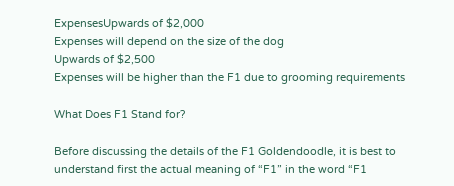ExpensesUpwards of $2,000
Expenses will depend on the size of the dog
Upwards of $2,500
Expenses will be higher than the F1 due to grooming requirements

What Does F1 Stand for?

Before discussing the details of the F1 Goldendoodle, it is best to understand first the actual meaning of “F1” in the word “F1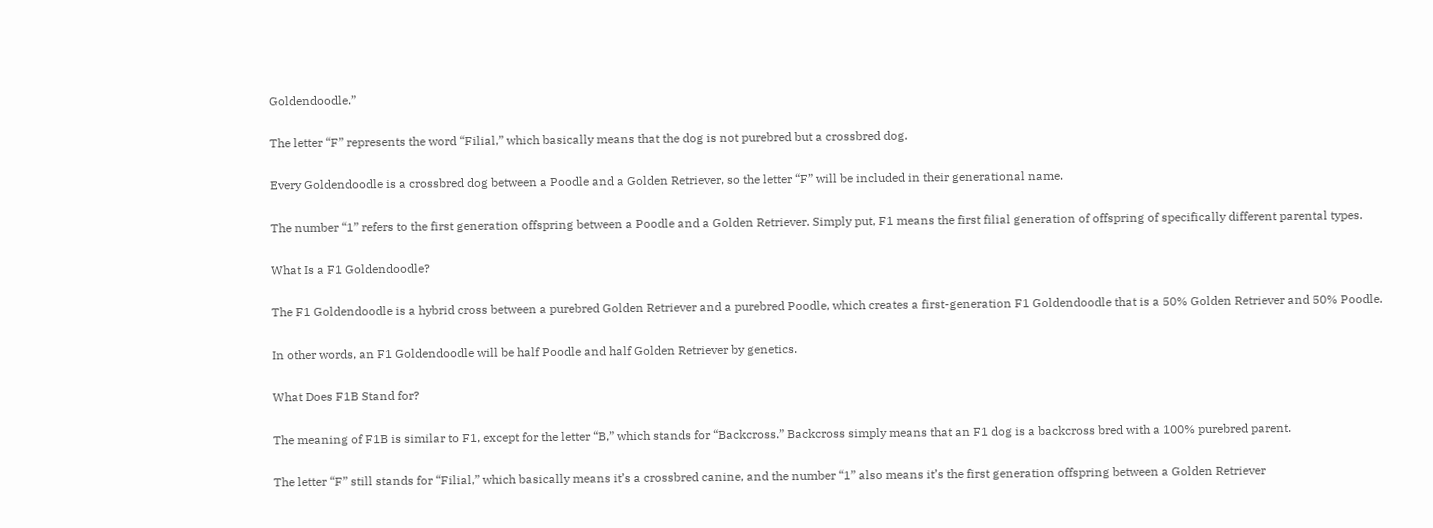Goldendoodle.”

The letter “F” represents the word “Filial,” which basically means that the dog is not purebred but a crossbred dog.

Every Goldendoodle is a crossbred dog between a Poodle and a Golden Retriever, so the letter “F” will be included in their generational name.

The number “1” refers to the first generation offspring between a Poodle and a Golden Retriever. Simply put, F1 means the first filial generation of offspring of specifically different parental types.

What Is a F1 Goldendoodle?

The F1 Goldendoodle is a hybrid cross between a purebred Golden Retriever and a purebred Poodle, which creates a first-generation F1 Goldendoodle that is a 50% Golden Retriever and 50% Poodle.

In other words, an F1 Goldendoodle will be half Poodle and half Golden Retriever by genetics.

What Does F1B Stand for?

The meaning of F1B is similar to F1, except for the letter “B,” which stands for “Backcross.” Backcross simply means that an F1 dog is a backcross bred with a 100% purebred parent.

The letter “F” still stands for “Filial,” which basically means it’s a crossbred canine, and the number “1” also means it’s the first generation offspring between a Golden Retriever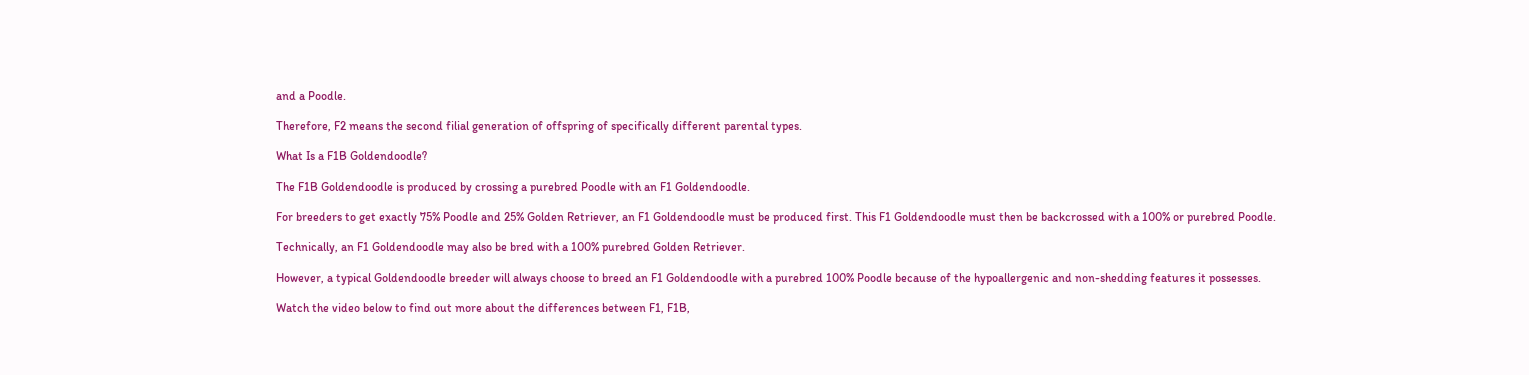and a Poodle.

Therefore, F2 means the second filial generation of offspring of specifically different parental types.

What Is a F1B Goldendoodle?

The F1B Goldendoodle is produced by crossing a purebred Poodle with an F1 Goldendoodle.

For breeders to get exactly 75% Poodle and 25% Golden Retriever, an F1 Goldendoodle must be produced first. This F1 Goldendoodle must then be backcrossed with a 100% or purebred Poodle.

Technically, an F1 Goldendoodle may also be bred with a 100% purebred Golden Retriever.

However, a typical Goldendoodle breeder will always choose to breed an F1 Goldendoodle with a purebred 100% Poodle because of the hypoallergenic and non-shedding features it possesses.

Watch the video below to find out more about the differences between F1, F1B,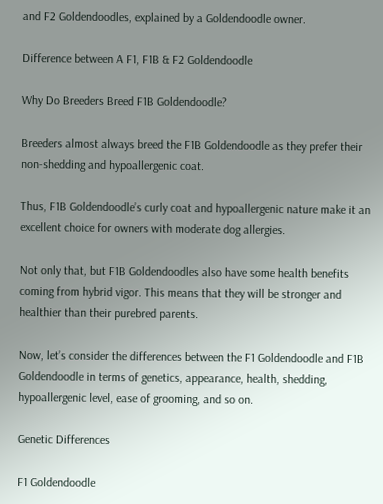and F2 Goldendoodles, explained by a Goldendoodle owner.

Difference between A F1, F1B & F2 Goldendoodle

Why Do Breeders Breed F1B Goldendoodle?

Breeders almost always breed the F1B Goldendoodle as they prefer their non-shedding and hypoallergenic coat.

Thus, F1B Goldendoodle’s curly coat and hypoallergenic nature make it an excellent choice for owners with moderate dog allergies.

Not only that, but F1B Goldendoodles also have some health benefits coming from hybrid vigor. This means that they will be stronger and healthier than their purebred parents.

Now, let’s consider the differences between the F1 Goldendoodle and F1B Goldendoodle in terms of genetics, appearance, health, shedding, hypoallergenic level, ease of grooming, and so on.

Genetic Differences

F1 Goldendoodle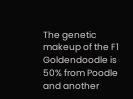The genetic makeup of the F1 Goldendoodle is 50% from Poodle and another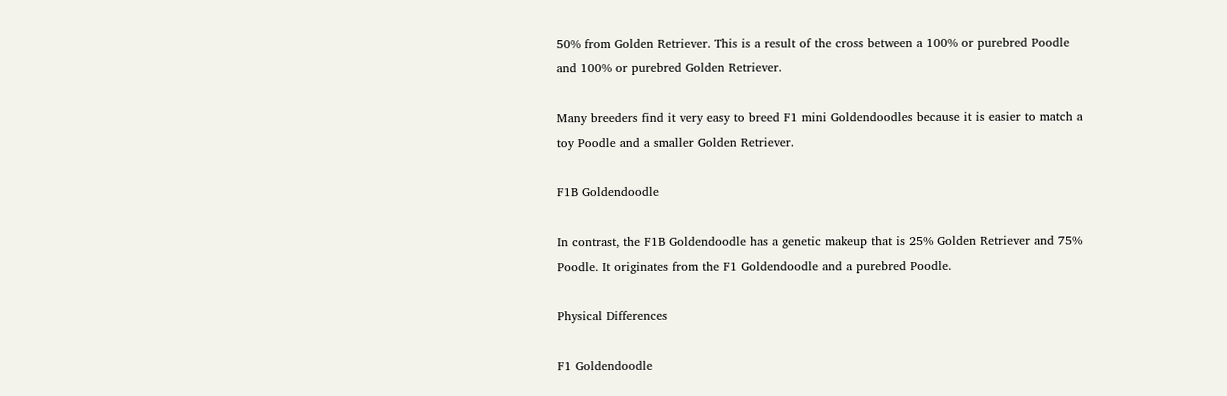50% from Golden Retriever. This is a result of the cross between a 100% or purebred Poodle and 100% or purebred Golden Retriever.

Many breeders find it very easy to breed F1 mini Goldendoodles because it is easier to match a toy Poodle and a smaller Golden Retriever.

F1B Goldendoodle

In contrast, the F1B Goldendoodle has a genetic makeup that is 25% Golden Retriever and 75% Poodle. It originates from the F1 Goldendoodle and a purebred Poodle.

Physical Differences

F1 Goldendoodle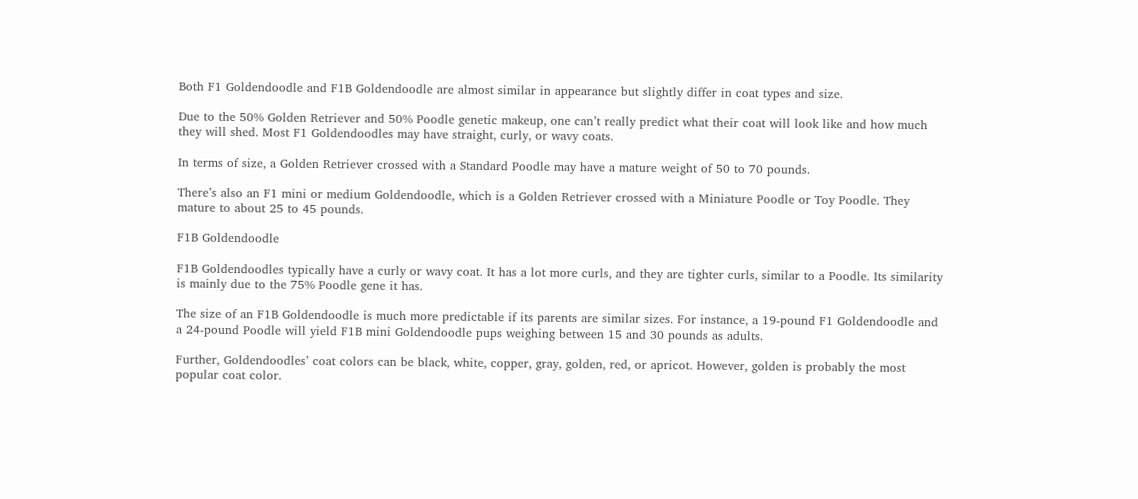Both F1 Goldendoodle and F1B Goldendoodle are almost similar in appearance but slightly differ in coat types and size.

Due to the 50% Golden Retriever and 50% Poodle genetic makeup, one can’t really predict what their coat will look like and how much they will shed. Most F1 Goldendoodles may have straight, curly, or wavy coats.

In terms of size, a Golden Retriever crossed with a Standard Poodle may have a mature weight of 50 to 70 pounds.

There’s also an F1 mini or medium Goldendoodle, which is a Golden Retriever crossed with a Miniature Poodle or Toy Poodle. They mature to about 25 to 45 pounds.

F1B Goldendoodle

F1B Goldendoodles typically have a curly or wavy coat. It has a lot more curls, and they are tighter curls, similar to a Poodle. Its similarity is mainly due to the 75% Poodle gene it has.

The size of an F1B Goldendoodle is much more predictable if its parents are similar sizes. For instance, a 19-pound F1 Goldendoodle and a 24-pound Poodle will yield F1B mini Goldendoodle pups weighing between 15 and 30 pounds as adults.

Further, Goldendoodles’ coat colors can be black, white, copper, gray, golden, red, or apricot. However, golden is probably the most popular coat color.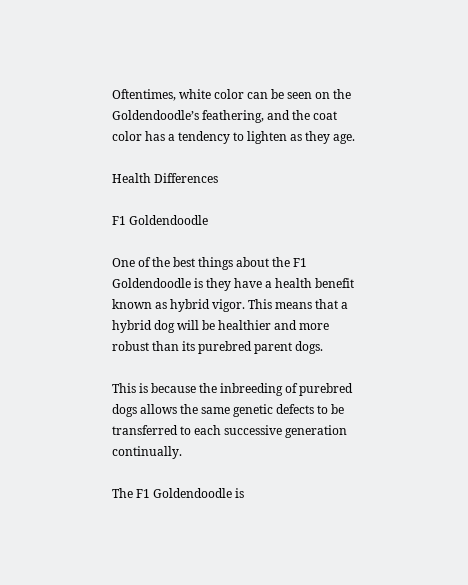Oftentimes, white color can be seen on the Goldendoodle’s feathering, and the coat color has a tendency to lighten as they age.

Health Differences

F1 Goldendoodle

One of the best things about the F1 Goldendoodle is they have a health benefit known as hybrid vigor. This means that a hybrid dog will be healthier and more robust than its purebred parent dogs.

This is because the inbreeding of purebred dogs allows the same genetic defects to be transferred to each successive generation continually.

The F1 Goldendoodle is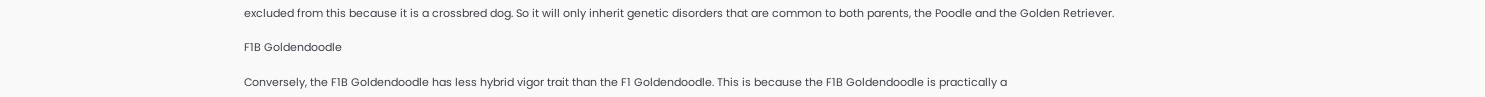excluded from this because it is a crossbred dog. So it will only inherit genetic disorders that are common to both parents, the Poodle and the Golden Retriever.

F1B Goldendoodle

Conversely, the F1B Goldendoodle has less hybrid vigor trait than the F1 Goldendoodle. This is because the F1B Goldendoodle is practically a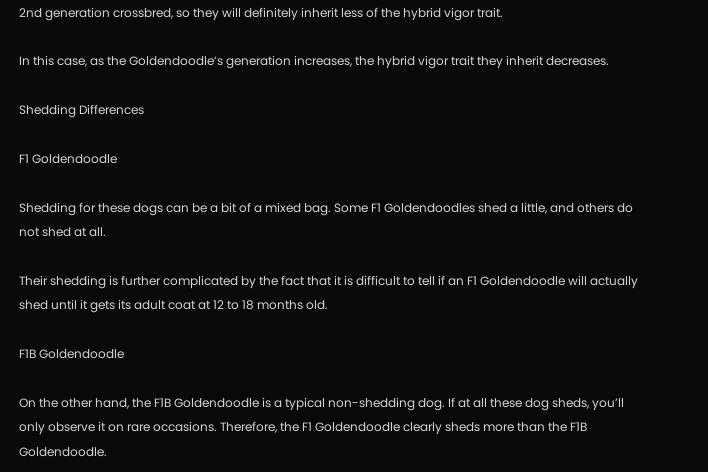2nd generation crossbred, so they will definitely inherit less of the hybrid vigor trait.

In this case, as the Goldendoodle’s generation increases, the hybrid vigor trait they inherit decreases.

Shedding Differences

F1 Goldendoodle

Shedding for these dogs can be a bit of a mixed bag. Some F1 Goldendoodles shed a little, and others do not shed at all.

Their shedding is further complicated by the fact that it is difficult to tell if an F1 Goldendoodle will actually shed until it gets its adult coat at 12 to 18 months old.

F1B Goldendoodle

On the other hand, the F1B Goldendoodle is a typical non-shedding dog. If at all these dog sheds, you’ll only observe it on rare occasions. Therefore, the F1 Goldendoodle clearly sheds more than the F1B Goldendoodle.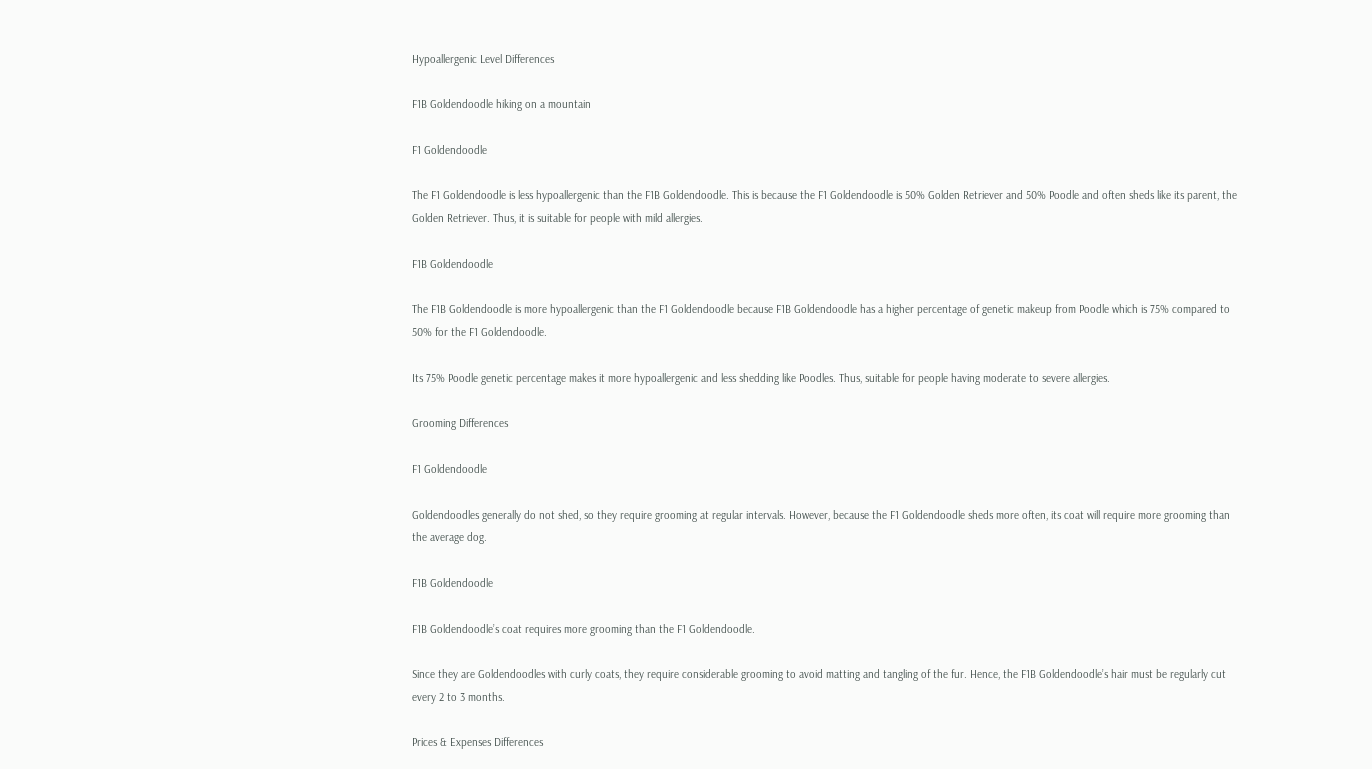Hypoallergenic Level Differences

F1B Goldendoodle hiking on a mountain

F1 Goldendoodle

The F1 Goldendoodle is less hypoallergenic than the F1B Goldendoodle. This is because the F1 Goldendoodle is 50% Golden Retriever and 50% Poodle and often sheds like its parent, the Golden Retriever. Thus, it is suitable for people with mild allergies.

F1B Goldendoodle

The F1B Goldendoodle is more hypoallergenic than the F1 Goldendoodle because F1B Goldendoodle has a higher percentage of genetic makeup from Poodle which is 75% compared to 50% for the F1 Goldendoodle.

Its 75% Poodle genetic percentage makes it more hypoallergenic and less shedding like Poodles. Thus, suitable for people having moderate to severe allergies.

Grooming Differences

F1 Goldendoodle

Goldendoodles generally do not shed, so they require grooming at regular intervals. However, because the F1 Goldendoodle sheds more often, its coat will require more grooming than the average dog.

F1B Goldendoodle

F1B Goldendoodle’s coat requires more grooming than the F1 Goldendoodle.

Since they are Goldendoodles with curly coats, they require considerable grooming to avoid matting and tangling of the fur. Hence, the F1B Goldendoodle’s hair must be regularly cut every 2 to 3 months.

Prices & Expenses Differences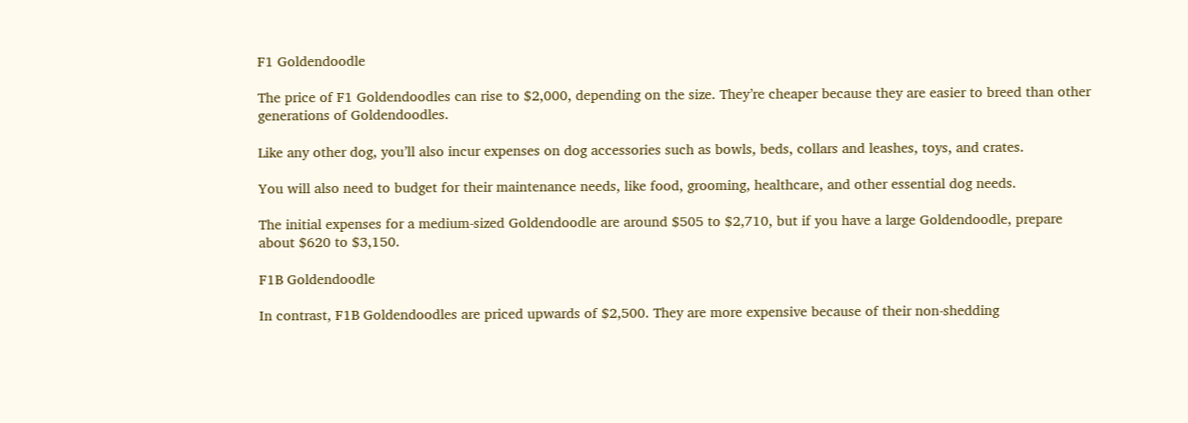F1 Goldendoodle

The price of F1 Goldendoodles can rise to $2,000, depending on the size. They’re cheaper because they are easier to breed than other generations of Goldendoodles.

Like any other dog, you’ll also incur expenses on dog accessories such as bowls, beds, collars and leashes, toys, and crates.

You will also need to budget for their maintenance needs, like food, grooming, healthcare, and other essential dog needs.

The initial expenses for a medium-sized Goldendoodle are around $505 to $2,710, but if you have a large Goldendoodle, prepare about $620 to $3,150.

F1B Goldendoodle

In contrast, F1B Goldendoodles are priced upwards of $2,500. They are more expensive because of their non-shedding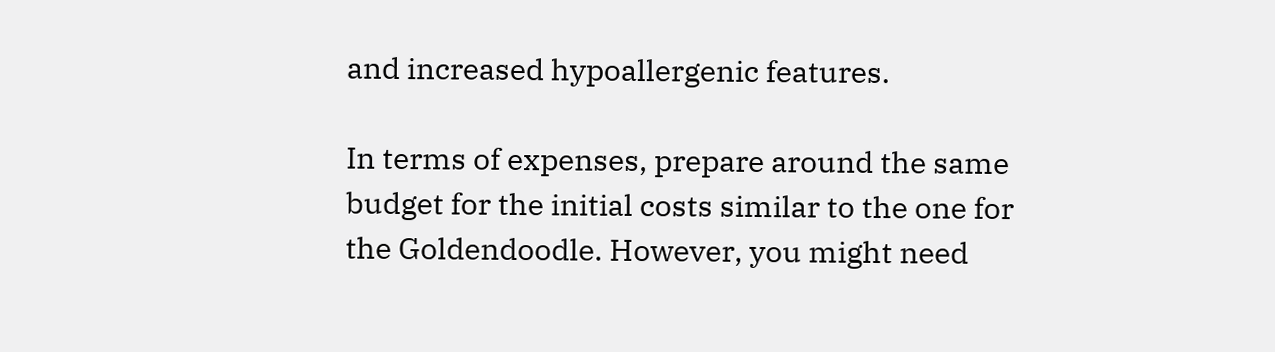and increased hypoallergenic features.

In terms of expenses, prepare around the same budget for the initial costs similar to the one for the Goldendoodle. However, you might need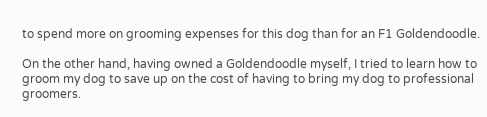to spend more on grooming expenses for this dog than for an F1 Goldendoodle.

On the other hand, having owned a Goldendoodle myself, I tried to learn how to groom my dog to save up on the cost of having to bring my dog to professional groomers.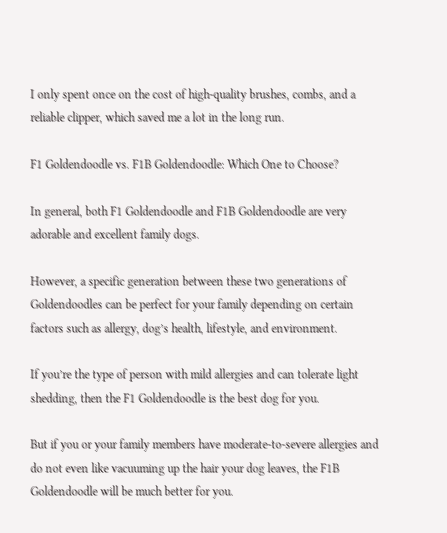I only spent once on the cost of high-quality brushes, combs, and a reliable clipper, which saved me a lot in the long run.

F1 Goldendoodle vs. F1B Goldendoodle: Which One to Choose?

In general, both F1 Goldendoodle and F1B Goldendoodle are very adorable and excellent family dogs.

However, a specific generation between these two generations of Goldendoodles can be perfect for your family depending on certain factors such as allergy, dog’s health, lifestyle, and environment.

If you’re the type of person with mild allergies and can tolerate light shedding, then the F1 Goldendoodle is the best dog for you.

But if you or your family members have moderate-to-severe allergies and do not even like vacuuming up the hair your dog leaves, the F1B Goldendoodle will be much better for you.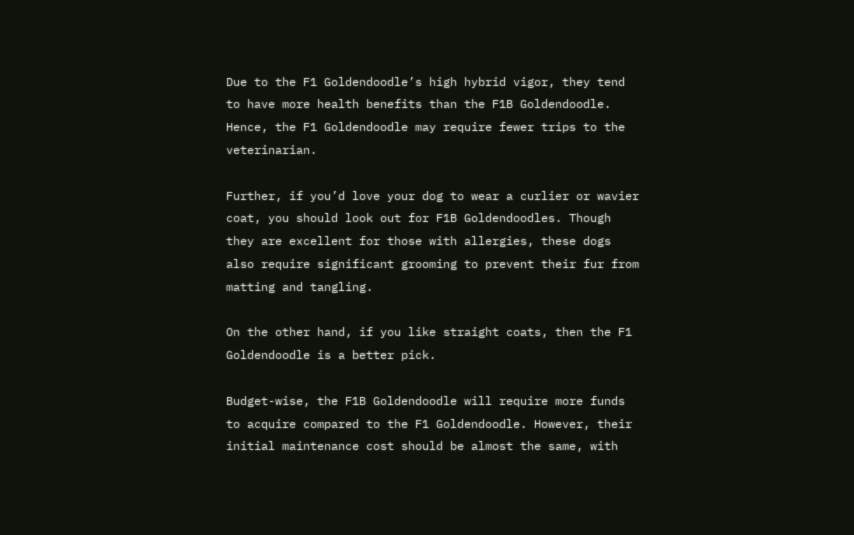Due to the F1 Goldendoodle’s high hybrid vigor, they tend to have more health benefits than the F1B Goldendoodle. Hence, the F1 Goldendoodle may require fewer trips to the veterinarian.

Further, if you’d love your dog to wear a curlier or wavier coat, you should look out for F1B Goldendoodles. Though they are excellent for those with allergies, these dogs also require significant grooming to prevent their fur from matting and tangling.

On the other hand, if you like straight coats, then the F1 Goldendoodle is a better pick.

Budget-wise, the F1B Goldendoodle will require more funds to acquire compared to the F1 Goldendoodle. However, their initial maintenance cost should be almost the same, with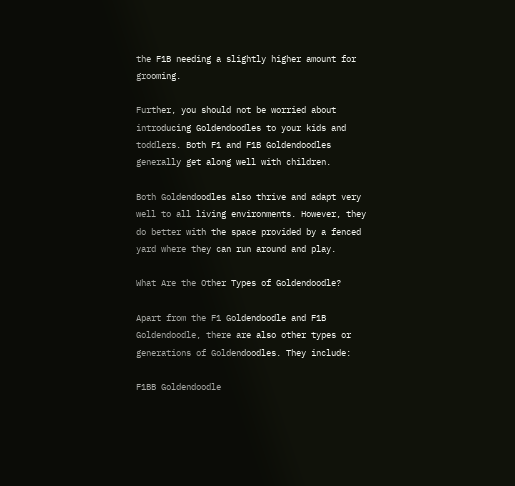the F1B needing a slightly higher amount for grooming.

Further, you should not be worried about introducing Goldendoodles to your kids and toddlers. Both F1 and F1B Goldendoodles generally get along well with children.

Both Goldendoodles also thrive and adapt very well to all living environments. However, they do better with the space provided by a fenced yard where they can run around and play.

What Are the Other Types of Goldendoodle?

Apart from the F1 Goldendoodle and F1B Goldendoodle, there are also other types or generations of Goldendoodles. They include:

F1BB Goldendoodle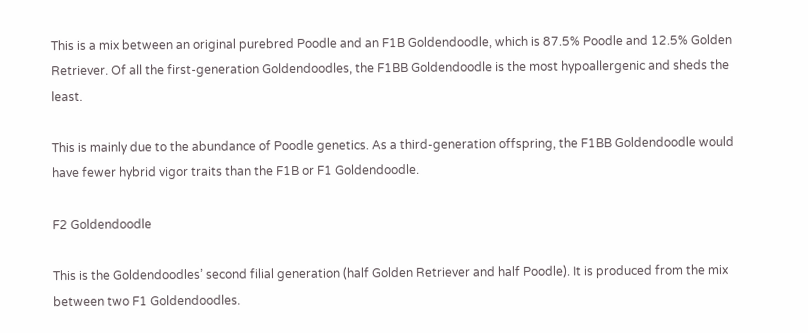This is a mix between an original purebred Poodle and an F1B Goldendoodle, which is 87.5% Poodle and 12.5% Golden Retriever. Of all the first-generation Goldendoodles, the F1BB Goldendoodle is the most hypoallergenic and sheds the least.

This is mainly due to the abundance of Poodle genetics. As a third-generation offspring, the F1BB Goldendoodle would have fewer hybrid vigor traits than the F1B or F1 Goldendoodle.

F2 Goldendoodle

This is the Goldendoodles’ second filial generation (half Golden Retriever and half Poodle). It is produced from the mix between two F1 Goldendoodles.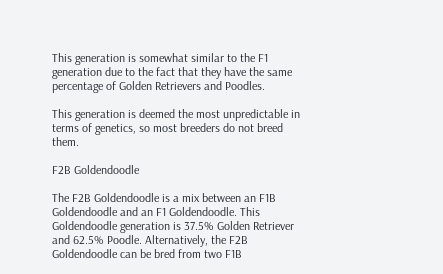This generation is somewhat similar to the F1 generation due to the fact that they have the same percentage of Golden Retrievers and Poodles.

This generation is deemed the most unpredictable in terms of genetics, so most breeders do not breed them.

F2B Goldendoodle

The F2B Goldendoodle is a mix between an F1B Goldendoodle and an F1 Goldendoodle. This Goldendoodle generation is 37.5% Golden Retriever and 62.5% Poodle. Alternatively, the F2B Goldendoodle can be bred from two F1B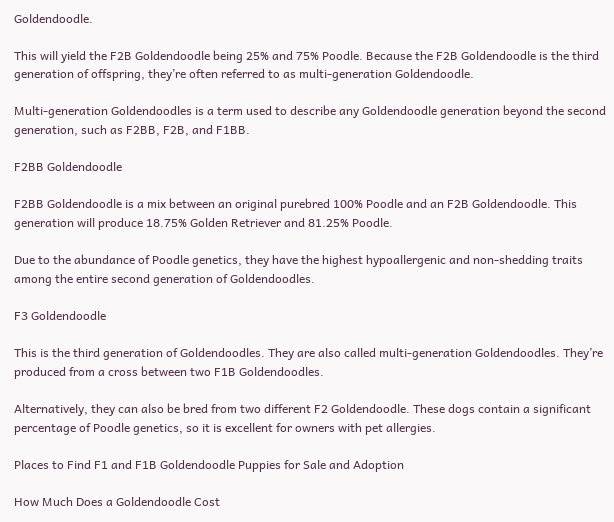Goldendoodle.

This will yield the F2B Goldendoodle being 25% and 75% Poodle. Because the F2B Goldendoodle is the third generation of offspring, they’re often referred to as multi-generation Goldendoodle.

Multi-generation Goldendoodles is a term used to describe any Goldendoodle generation beyond the second generation, such as F2BB, F2B, and F1BB.

F2BB Goldendoodle

F2BB Goldendoodle is a mix between an original purebred 100% Poodle and an F2B Goldendoodle. This generation will produce 18.75% Golden Retriever and 81.25% Poodle.

Due to the abundance of Poodle genetics, they have the highest hypoallergenic and non-shedding traits among the entire second generation of Goldendoodles.

F3 Goldendoodle

This is the third generation of Goldendoodles. They are also called multi-generation Goldendoodles. They’re produced from a cross between two F1B Goldendoodles.

Alternatively, they can also be bred from two different F2 Goldendoodle. These dogs contain a significant percentage of Poodle genetics, so it is excellent for owners with pet allergies.

Places to Find F1 and F1B Goldendoodle Puppies for Sale and Adoption

How Much Does a Goldendoodle Cost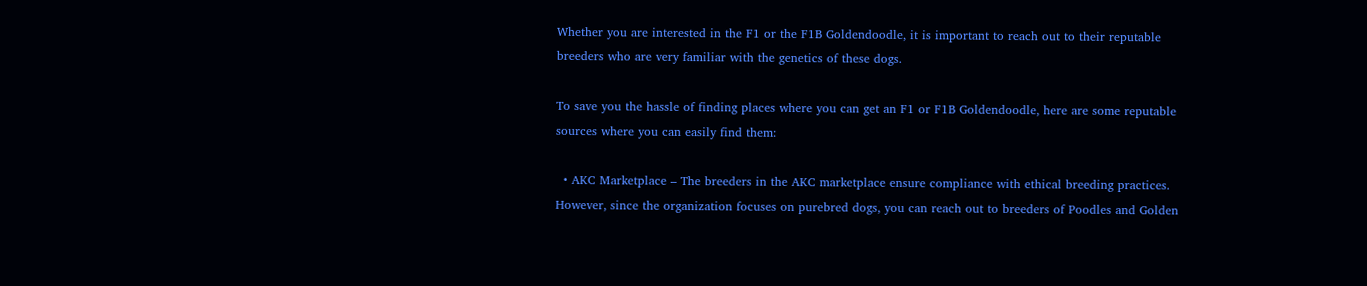Whether you are interested in the F1 or the F1B Goldendoodle, it is important to reach out to their reputable breeders who are very familiar with the genetics of these dogs.

To save you the hassle of finding places where you can get an F1 or F1B Goldendoodle, here are some reputable sources where you can easily find them:

  • AKC Marketplace – The breeders in the AKC marketplace ensure compliance with ethical breeding practices. However, since the organization focuses on purebred dogs, you can reach out to breeders of Poodles and Golden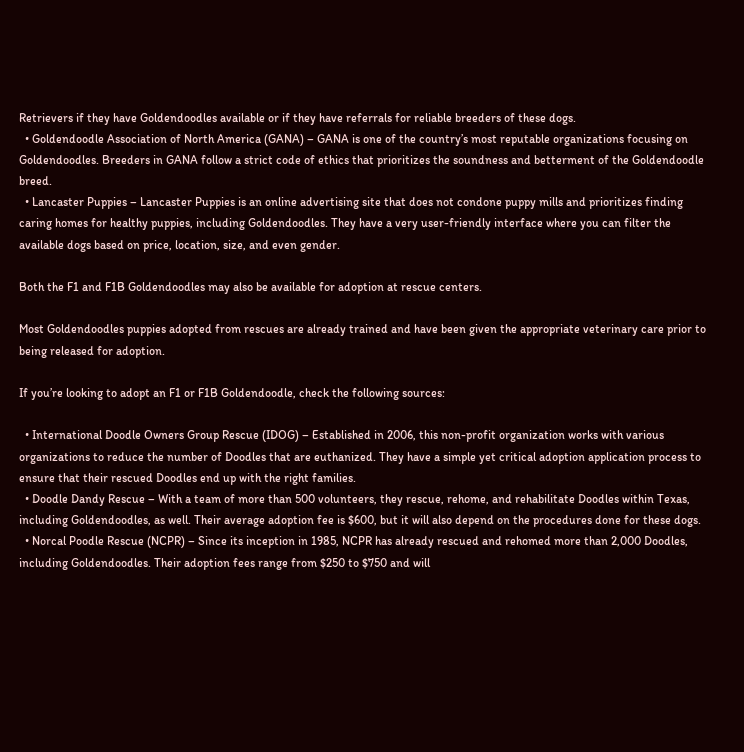Retrievers if they have Goldendoodles available or if they have referrals for reliable breeders of these dogs.
  • Goldendoodle Association of North America (GANA) – GANA is one of the country’s most reputable organizations focusing on Goldendoodles. Breeders in GANA follow a strict code of ethics that prioritizes the soundness and betterment of the Goldendoodle breed.
  • Lancaster Puppies – Lancaster Puppies is an online advertising site that does not condone puppy mills and prioritizes finding caring homes for healthy puppies, including Goldendoodles. They have a very user-friendly interface where you can filter the available dogs based on price, location, size, and even gender.

Both the F1 and F1B Goldendoodles may also be available for adoption at rescue centers.

Most Goldendoodles puppies adopted from rescues are already trained and have been given the appropriate veterinary care prior to being released for adoption.

If you’re looking to adopt an F1 or F1B Goldendoodle, check the following sources:

  • International Doodle Owners Group Rescue (IDOG) – Established in 2006, this non-profit organization works with various organizations to reduce the number of Doodles that are euthanized. They have a simple yet critical adoption application process to ensure that their rescued Doodles end up with the right families.
  • Doodle Dandy Rescue – With a team of more than 500 volunteers, they rescue, rehome, and rehabilitate Doodles within Texas, including Goldendoodles, as well. Their average adoption fee is $600, but it will also depend on the procedures done for these dogs.
  • Norcal Poodle Rescue (NCPR) – Since its inception in 1985, NCPR has already rescued and rehomed more than 2,000 Doodles, including Goldendoodles. Their adoption fees range from $250 to $750 and will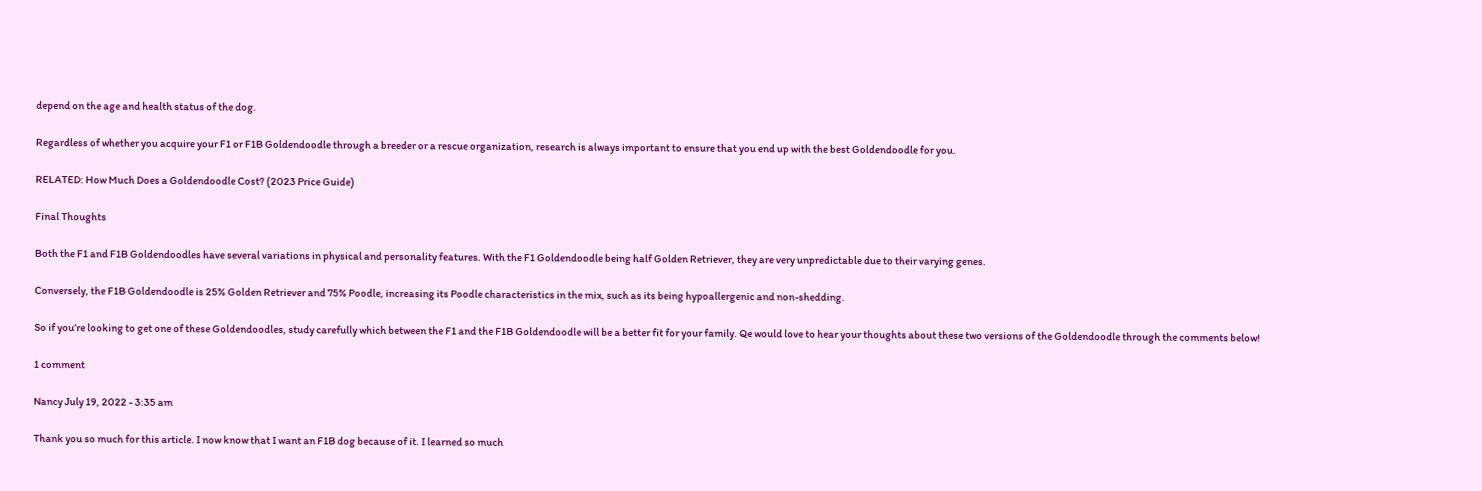depend on the age and health status of the dog.

Regardless of whether you acquire your F1 or F1B Goldendoodle through a breeder or a rescue organization, research is always important to ensure that you end up with the best Goldendoodle for you.

RELATED: How Much Does a Goldendoodle Cost? (2023 Price Guide)

Final Thoughts

Both the F1 and F1B Goldendoodles have several variations in physical and personality features. With the F1 Goldendoodle being half Golden Retriever, they are very unpredictable due to their varying genes.

Conversely, the F1B Goldendoodle is 25% Golden Retriever and 75% Poodle, increasing its Poodle characteristics in the mix, such as its being hypoallergenic and non-shedding.

So if you’re looking to get one of these Goldendoodles, study carefully which between the F1 and the F1B Goldendoodle will be a better fit for your family. Qe would love to hear your thoughts about these two versions of the Goldendoodle through the comments below!

1 comment

Nancy July 19, 2022 - 3:35 am

Thank you so much for this article. I now know that I want an F1B dog because of it. I learned so much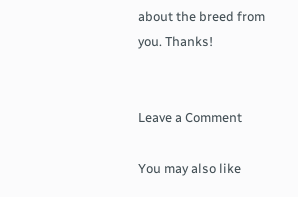about the breed from you. Thanks!


Leave a Comment

You may also like